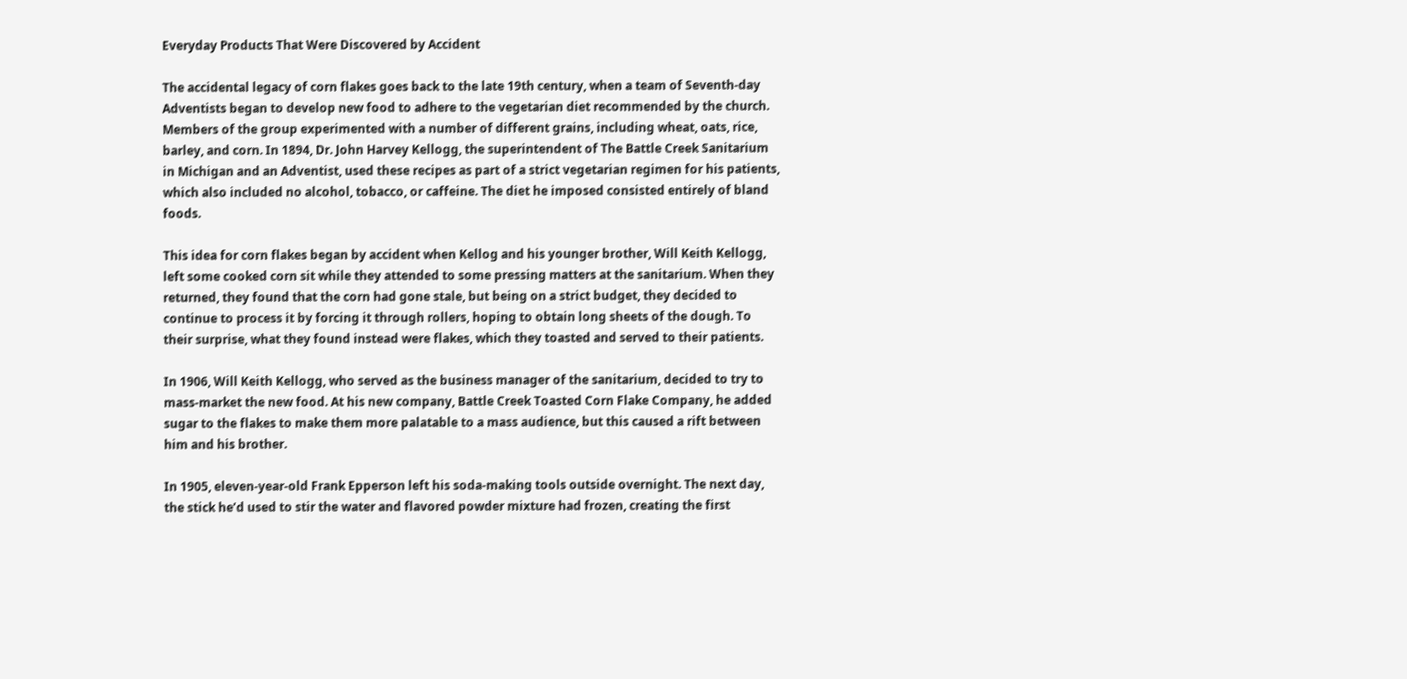Everyday Products That Were Discovered by Accident

The accidental legacy of corn flakes goes back to the late 19th century, when a team of Seventh-day Adventists began to develop new food to adhere to the vegetarian diet recommended by the church. Members of the group experimented with a number of different grains, including wheat, oats, rice, barley, and corn. In 1894, Dr. John Harvey Kellogg, the superintendent of The Battle Creek Sanitarium in Michigan and an Adventist, used these recipes as part of a strict vegetarian regimen for his patients, which also included no alcohol, tobacco, or caffeine. The diet he imposed consisted entirely of bland foods.

This idea for corn flakes began by accident when Kellog and his younger brother, Will Keith Kellogg, left some cooked corn sit while they attended to some pressing matters at the sanitarium. When they returned, they found that the corn had gone stale, but being on a strict budget, they decided to continue to process it by forcing it through rollers, hoping to obtain long sheets of the dough. To their surprise, what they found instead were flakes, which they toasted and served to their patients.

In 1906, Will Keith Kellogg, who served as the business manager of the sanitarium, decided to try to mass-market the new food. At his new company, Battle Creek Toasted Corn Flake Company, he added sugar to the flakes to make them more palatable to a mass audience, but this caused a rift between him and his brother.

In 1905, eleven-year-old Frank Epperson left his soda-making tools outside overnight. The next day, the stick he’d used to stir the water and flavored powder mixture had frozen, creating the first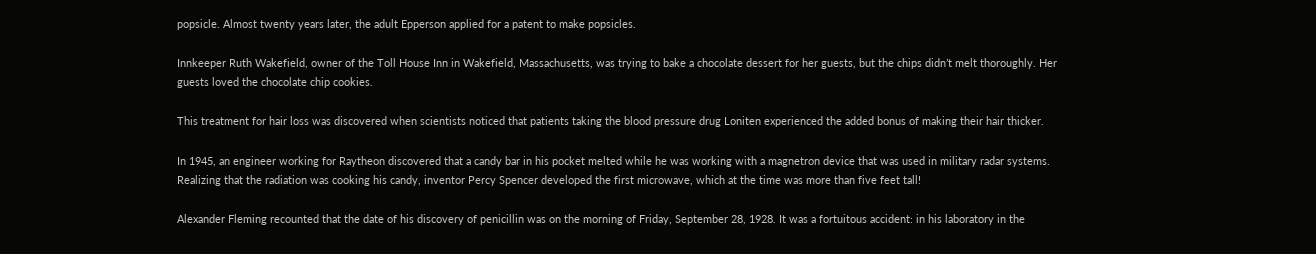popsicle. Almost twenty years later, the adult Epperson applied for a patent to make popsicles.

Innkeeper Ruth Wakefield, owner of the Toll House Inn in Wakefield, Massachusetts, was trying to bake a chocolate dessert for her guests, but the chips didn’t melt thoroughly. Her guests loved the chocolate chip cookies.

This treatment for hair loss was discovered when scientists noticed that patients taking the blood pressure drug Loniten experienced the added bonus of making their hair thicker.

In 1945, an engineer working for Raytheon discovered that a candy bar in his pocket melted while he was working with a magnetron device that was used in military radar systems. Realizing that the radiation was cooking his candy, inventor Percy Spencer developed the first microwave, which at the time was more than five feet tall!

Alexander Fleming recounted that the date of his discovery of penicillin was on the morning of Friday, September 28, 1928. It was a fortuitous accident: in his laboratory in the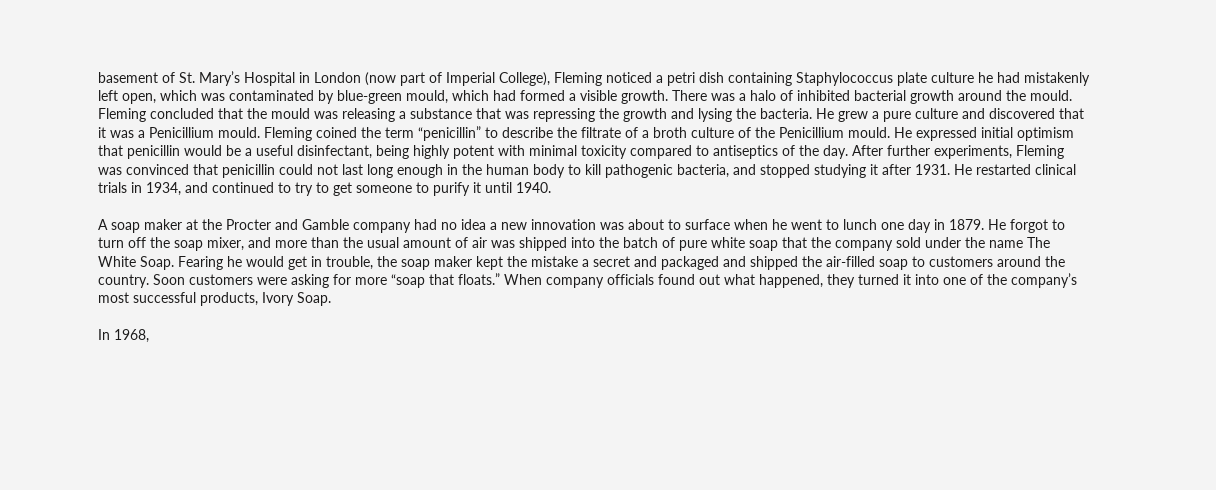basement of St. Mary’s Hospital in London (now part of Imperial College), Fleming noticed a petri dish containing Staphylococcus plate culture he had mistakenly left open, which was contaminated by blue-green mould, which had formed a visible growth. There was a halo of inhibited bacterial growth around the mould. Fleming concluded that the mould was releasing a substance that was repressing the growth and lysing the bacteria. He grew a pure culture and discovered that it was a Penicillium mould. Fleming coined the term “penicillin” to describe the filtrate of a broth culture of the Penicillium mould. He expressed initial optimism that penicillin would be a useful disinfectant, being highly potent with minimal toxicity compared to antiseptics of the day. After further experiments, Fleming was convinced that penicillin could not last long enough in the human body to kill pathogenic bacteria, and stopped studying it after 1931. He restarted clinical trials in 1934, and continued to try to get someone to purify it until 1940.

A soap maker at the Procter and Gamble company had no idea a new innovation was about to surface when he went to lunch one day in 1879. He forgot to turn off the soap mixer, and more than the usual amount of air was shipped into the batch of pure white soap that the company sold under the name The White Soap. Fearing he would get in trouble, the soap maker kept the mistake a secret and packaged and shipped the air-filled soap to customers around the country. Soon customers were asking for more “soap that floats.” When company officials found out what happened, they turned it into one of the company’s most successful products, Ivory Soap.

In 1968,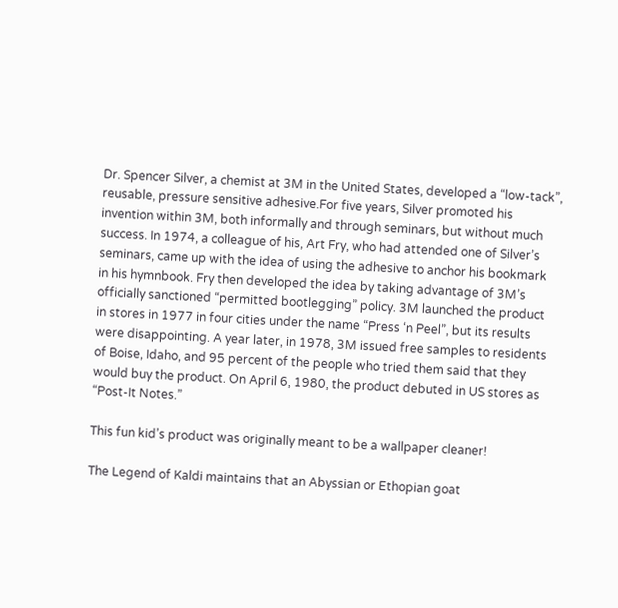Dr. Spencer Silver, a chemist at 3M in the United States, developed a “low-tack”, reusable, pressure sensitive adhesive.For five years, Silver promoted his invention within 3M, both informally and through seminars, but without much success. In 1974, a colleague of his, Art Fry, who had attended one of Silver’s seminars, came up with the idea of using the adhesive to anchor his bookmark in his hymnbook. Fry then developed the idea by taking advantage of 3M’s officially sanctioned “permitted bootlegging” policy. 3M launched the product in stores in 1977 in four cities under the name “Press ‘n Peel”, but its results were disappointing. A year later, in 1978, 3M issued free samples to residents of Boise, Idaho, and 95 percent of the people who tried them said that they would buy the product. On April 6, 1980, the product debuted in US stores as “Post-It Notes.”

This fun kid’s product was originally meant to be a wallpaper cleaner!

The Legend of Kaldi maintains that an Abyssian or Ethopian goat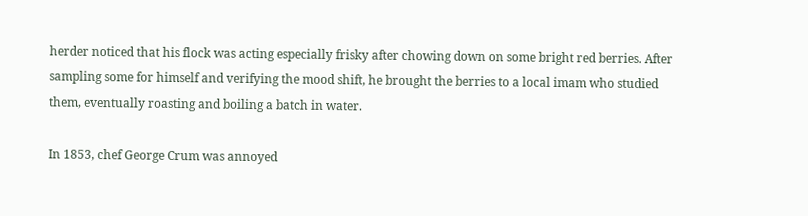herder noticed that his flock was acting especially frisky after chowing down on some bright red berries. After sampling some for himself and verifying the mood shift, he brought the berries to a local imam who studied them, eventually roasting and boiling a batch in water.

In 1853, chef George Crum was annoyed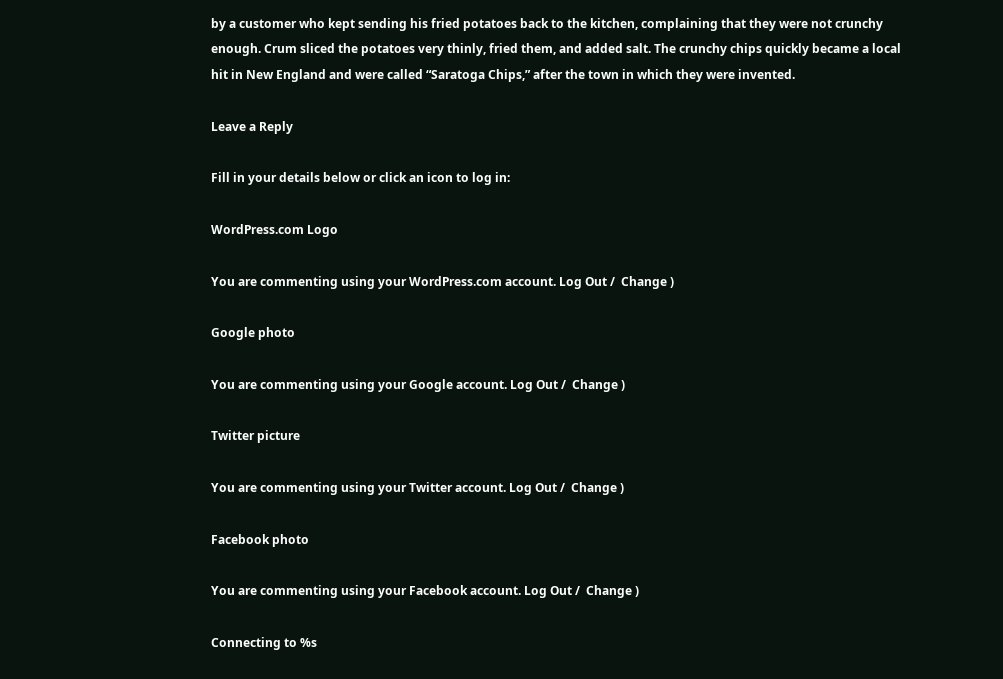by a customer who kept sending his fried potatoes back to the kitchen, complaining that they were not crunchy enough. Crum sliced the potatoes very thinly, fried them, and added salt. The crunchy chips quickly became a local hit in New England and were called “Saratoga Chips,” after the town in which they were invented.

Leave a Reply

Fill in your details below or click an icon to log in:

WordPress.com Logo

You are commenting using your WordPress.com account. Log Out /  Change )

Google photo

You are commenting using your Google account. Log Out /  Change )

Twitter picture

You are commenting using your Twitter account. Log Out /  Change )

Facebook photo

You are commenting using your Facebook account. Log Out /  Change )

Connecting to %s